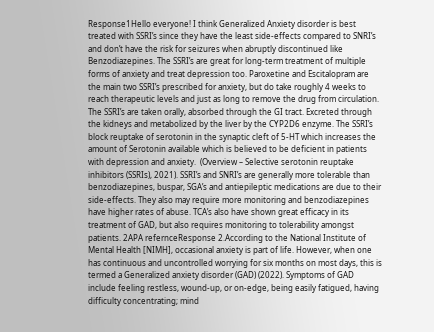Response1Hello everyone! I think Generalized Anxiety disorder is best treated with SSRI’s since they have the least side-effects compared to SNRI’s and don’t have the risk for seizures when abruptly discontinued like Benzodiazepines. The SSRI’s are great for long-term treatment of multiple forms of anxiety and treat depression too. Paroxetine and Escitalopram are the main two SSRI’s prescribed for anxiety, but do take roughly 4 weeks to reach therapeutic levels and just as long to remove the drug from circulation. The SSRI’s are taken orally, absorbed through the GI tract. Excreted through the kidneys and metabolized by the liver by the CYP2D6 enzyme. The SSRI’s block reuptake of serotonin in the synaptic cleft of 5-HT which increases the amount of Serotonin available which is believed to be deficient in patients with depression and anxiety.  (Overview – Selective serotonin reuptake inhibitors (SSRIs), 2021). SSRI’s and SNRI’s are generally more tolerable than benzodiazepines, buspar, SGA’s and antiepileptic medications are due to their side-effects. They also may require more monitoring and benzodiazepines have higher rates of abuse. TCA’s also have shown great efficacy in its treatment of GAD, but also requires monitoring to tolerability amongst patients. 2APA refernceResponse 2.According to the National Institute of Mental Health [NIMH], occasional anxiety is part of life. However, when one has continuous and uncontrolled worrying for six months on most days, this is termed a Generalized anxiety disorder (GAD) (2022). Symptoms of GAD include feeling restless, wound-up, or on-edge, being easily fatigued, having difficulty concentrating; mind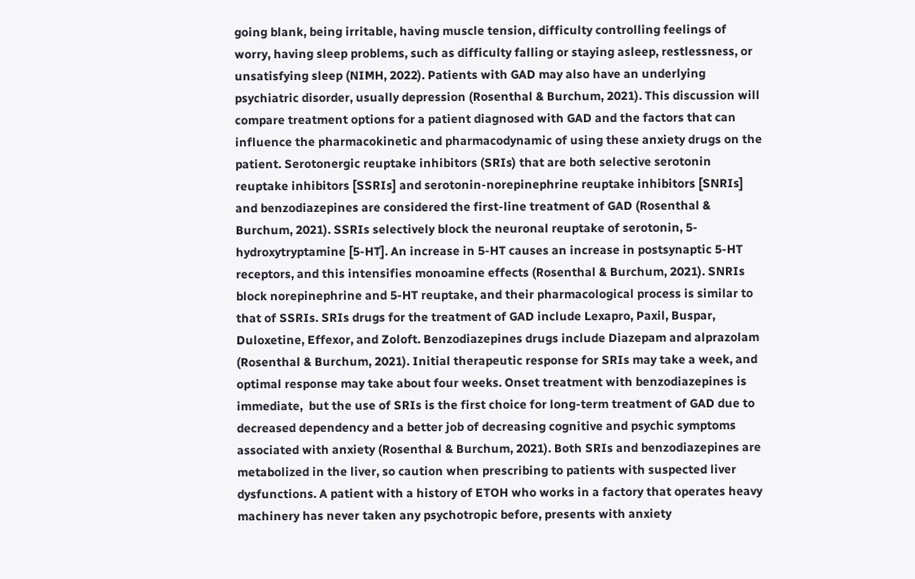going blank, being irritable, having muscle tension, difficulty controlling feelings of worry, having sleep problems, such as difficulty falling or staying asleep, restlessness, or unsatisfying sleep (NIMH, 2022). Patients with GAD may also have an underlying psychiatric disorder, usually depression (Rosenthal & Burchum, 2021). This discussion will compare treatment options for a patient diagnosed with GAD and the factors that can influence the pharmacokinetic and pharmacodynamic of using these anxiety drugs on the patient. Serotonergic reuptake inhibitors (SRIs) that are both selective serotonin reuptake inhibitors [SSRIs] and serotonin-norepinephrine reuptake inhibitors [SNRIs] and benzodiazepines are considered the first-line treatment of GAD (Rosenthal & Burchum, 2021). SSRIs selectively block the neuronal reuptake of serotonin, 5-hydroxytryptamine [5-HT]. An increase in 5-HT causes an increase in postsynaptic 5-HT receptors, and this intensifies monoamine effects (Rosenthal & Burchum, 2021). SNRIs block norepinephrine and 5-HT reuptake, and their pharmacological process is similar to that of SSRIs. SRIs drugs for the treatment of GAD include Lexapro, Paxil, Buspar, Duloxetine, Effexor, and Zoloft. Benzodiazepines drugs include Diazepam and alprazolam (Rosenthal & Burchum, 2021). Initial therapeutic response for SRIs may take a week, and optimal response may take about four weeks. Onset treatment with benzodiazepines is immediate,  but the use of SRIs is the first choice for long-term treatment of GAD due to decreased dependency and a better job of decreasing cognitive and psychic symptoms associated with anxiety (Rosenthal & Burchum, 2021). Both SRIs and benzodiazepines are metabolized in the liver, so caution when prescribing to patients with suspected liver dysfunctions. A patient with a history of ETOH who works in a factory that operates heavy machinery has never taken any psychotropic before, presents with anxiety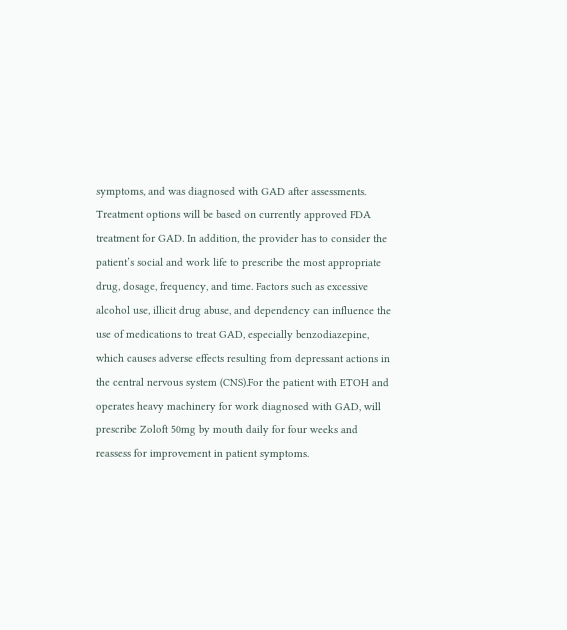symptoms, and was diagnosed with GAD after assessments. Treatment options will be based on currently approved FDA treatment for GAD. In addition, the provider has to consider the patient’s social and work life to prescribe the most appropriate drug, dosage, frequency, and time. Factors such as excessive alcohol use, illicit drug abuse, and dependency can influence the use of medications to treat GAD, especially benzodiazepine, which causes adverse effects resulting from depressant actions in the central nervous system (CNS).For the patient with ETOH and operates heavy machinery for work diagnosed with GAD, will prescribe Zoloft 50mg by mouth daily for four weeks and reassess for improvement in patient symptoms.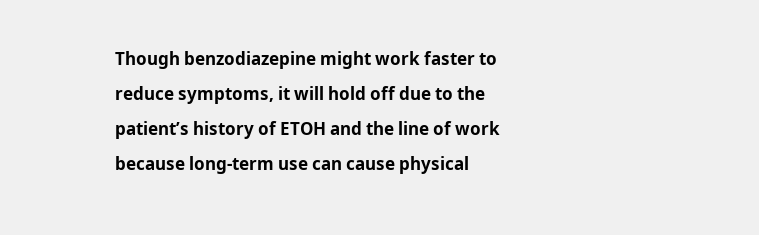Though benzodiazepine might work faster to reduce symptoms, it will hold off due to the patient’s history of ETOH and the line of work because long-term use can cause physical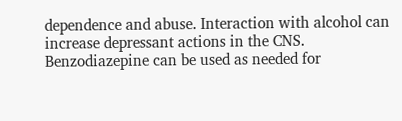dependence and abuse. Interaction with alcohol can increase depressant actions in the CNS. Benzodiazepine can be used as needed for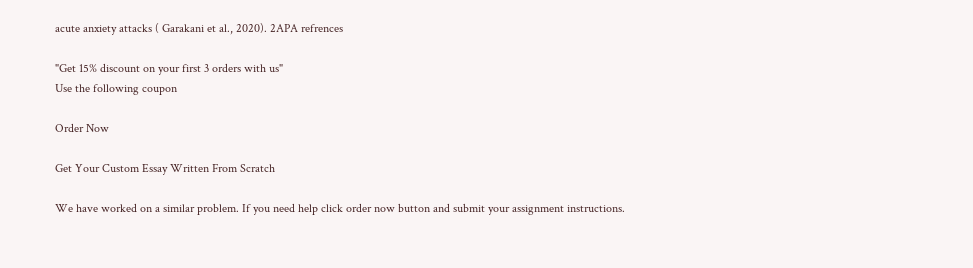acute anxiety attacks ( Garakani et al., 2020). 2APA refrences

"Get 15% discount on your first 3 orders with us"
Use the following coupon

Order Now

Get Your Custom Essay Written From Scratch

We have worked on a similar problem. If you need help click order now button and submit your assignment instructions.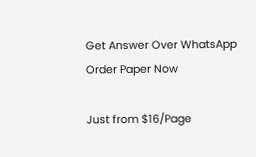Get Answer Over WhatsApp Order Paper Now

Just from $16/Page